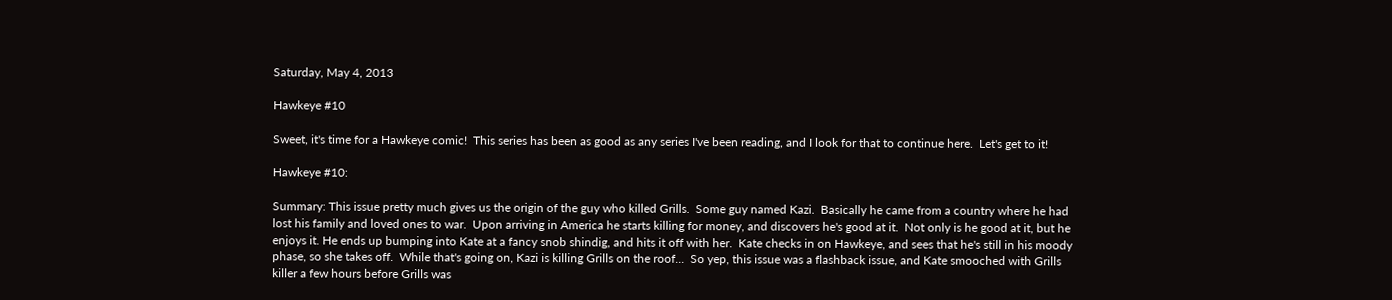Saturday, May 4, 2013

Hawkeye #10

Sweet, it's time for a Hawkeye comic!  This series has been as good as any series I've been reading, and I look for that to continue here.  Let's get to it!

Hawkeye #10:

Summary: This issue pretty much gives us the origin of the guy who killed Grills.  Some guy named Kazi.  Basically he came from a country where he had lost his family and loved ones to war.  Upon arriving in America he starts killing for money, and discovers he's good at it.  Not only is he good at it, but he enjoys it. He ends up bumping into Kate at a fancy snob shindig, and hits it off with her.  Kate checks in on Hawkeye, and sees that he's still in his moody phase, so she takes off.  While that's going on, Kazi is killing Grills on the roof...  So yep, this issue was a flashback issue, and Kate smooched with Grills killer a few hours before Grills was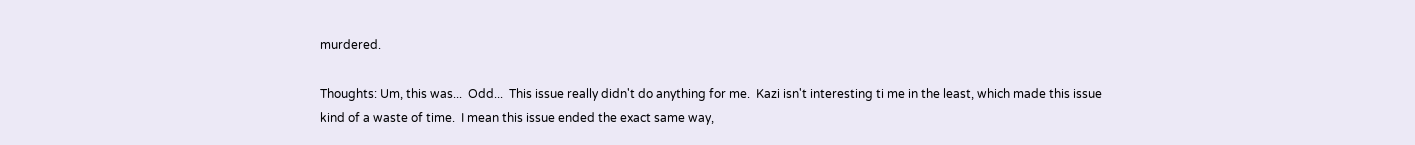murdered.

Thoughts: Um, this was...  Odd...  This issue really didn't do anything for me.  Kazi isn't interesting ti me in the least, which made this issue kind of a waste of time.  I mean this issue ended the exact same way,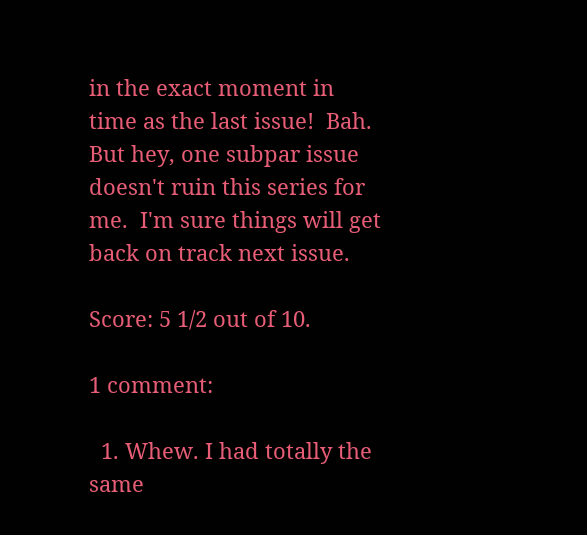in the exact moment in time as the last issue!  Bah.  But hey, one subpar issue doesn't ruin this series for me.  I'm sure things will get back on track next issue.

Score: 5 1/2 out of 10.

1 comment:

  1. Whew. I had totally the same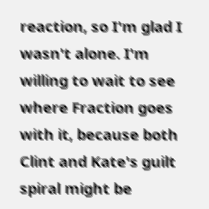reaction, so I'm glad I wasn't alone. I'm willing to wait to see where Fraction goes with it, because both Clint and Kate's guilt spiral might be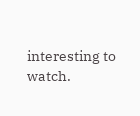interesting to watch.